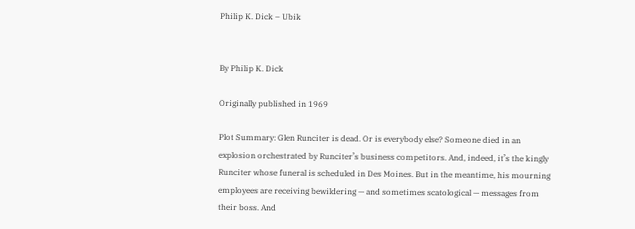Philip K. Dick – Ubik


By Philip K. Dick

Originally published in 1969

Plot Summary: Glen Runciter is dead. Or is everybody else? Someone died in an explosion orchestrated by Runciter’s business competitors. And, indeed, it’s the kingly Runciter whose funeral is scheduled in Des Moines. But in the meantime, his mourning employees are receiving bewildering — and sometimes scatological — messages from their boss. And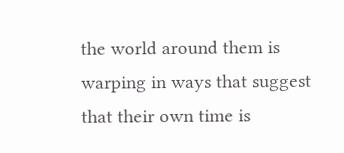the world around them is warping in ways that suggest that their own time is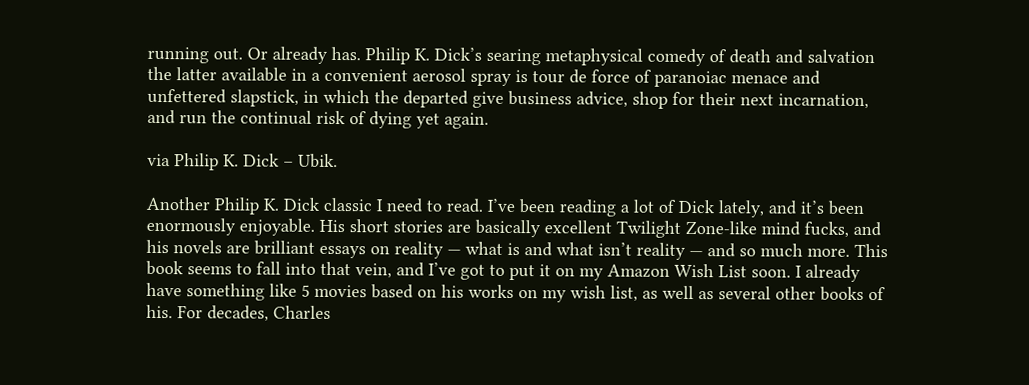running out. Or already has. Philip K. Dick’s searing metaphysical comedy of death and salvation the latter available in a convenient aerosol spray is tour de force of paranoiac menace and unfettered slapstick, in which the departed give business advice, shop for their next incarnation, and run the continual risk of dying yet again.

via Philip K. Dick – Ubik.

Another Philip K. Dick classic I need to read. I’ve been reading a lot of Dick lately, and it’s been enormously enjoyable. His short stories are basically excellent Twilight Zone-like mind fucks, and his novels are brilliant essays on reality — what is and what isn’t reality — and so much more. This book seems to fall into that vein, and I’ve got to put it on my Amazon Wish List soon. I already have something like 5 movies based on his works on my wish list, as well as several other books of his. For decades, Charles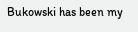Bukowski has been my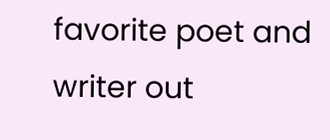favorite poet and writer out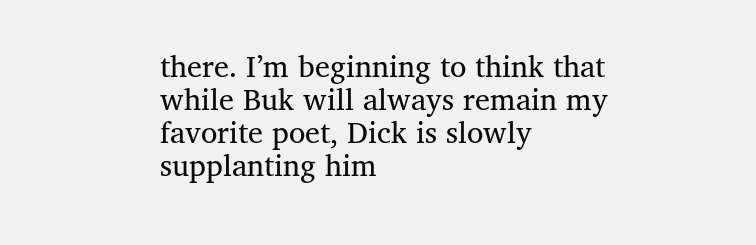there. I’m beginning to think that while Buk will always remain my favorite poet, Dick is slowly supplanting him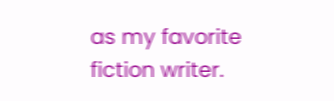as my favorite fiction writer.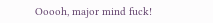Ooooh, major mind fuck!